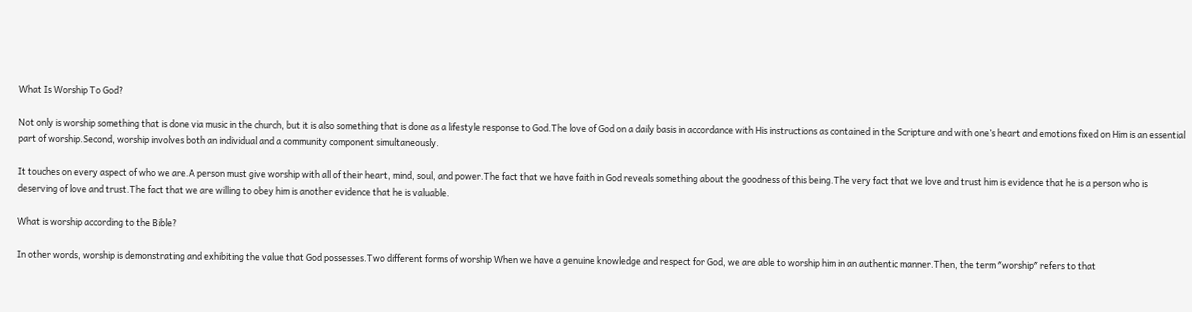What Is Worship To God?

Not only is worship something that is done via music in the church, but it is also something that is done as a lifestyle response to God.The love of God on a daily basis in accordance with His instructions as contained in the Scripture and with one’s heart and emotions fixed on Him is an essential part of worship.Second, worship involves both an individual and a community component simultaneously.

It touches on every aspect of who we are.A person must give worship with all of their heart, mind, soul, and power.The fact that we have faith in God reveals something about the goodness of this being.The very fact that we love and trust him is evidence that he is a person who is deserving of love and trust.The fact that we are willing to obey him is another evidence that he is valuable.

What is worship according to the Bible?

In other words, worship is demonstrating and exhibiting the value that God possesses.Two different forms of worship When we have a genuine knowledge and respect for God, we are able to worship him in an authentic manner.Then, the term ″worship″ refers to that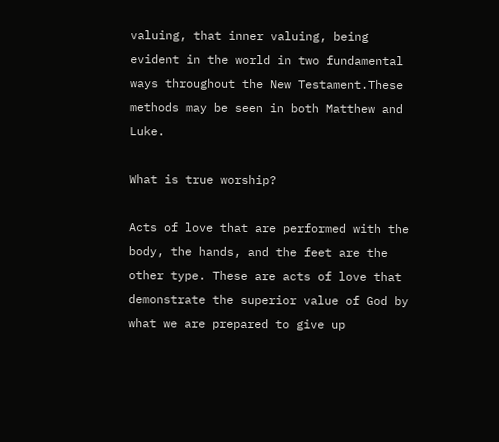valuing, that inner valuing, being evident in the world in two fundamental ways throughout the New Testament.These methods may be seen in both Matthew and Luke.

What is true worship?

Acts of love that are performed with the body, the hands, and the feet are the other type. These are acts of love that demonstrate the superior value of God by what we are prepared to give up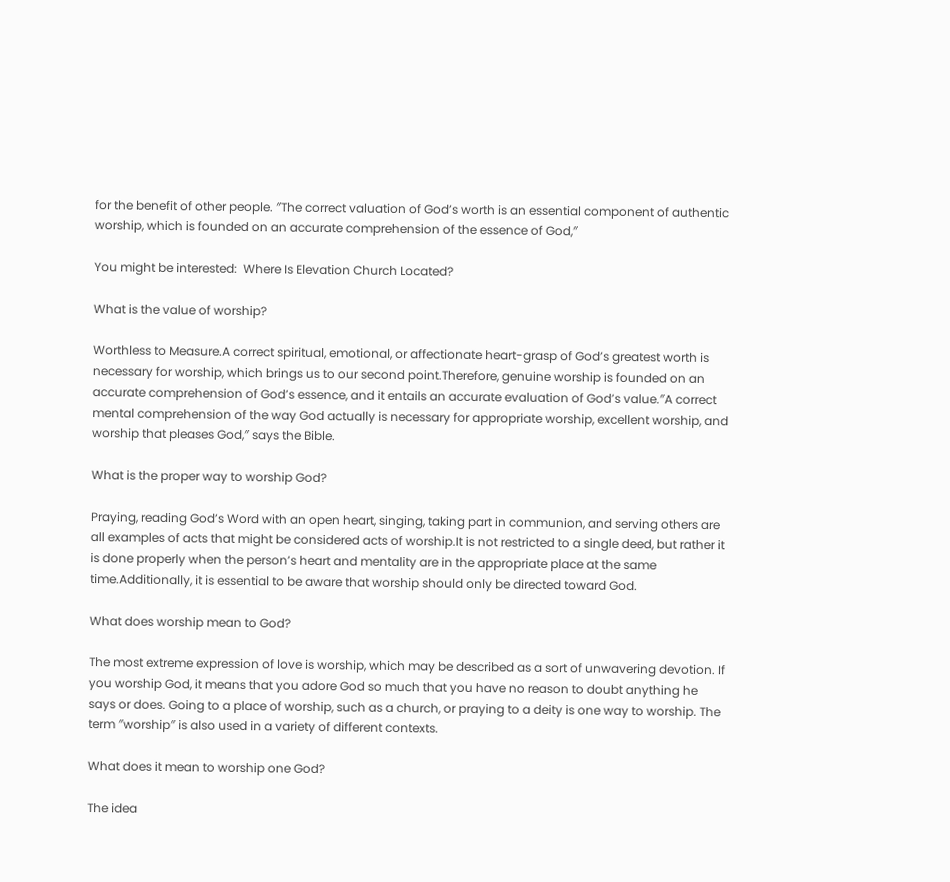for the benefit of other people. ″The correct valuation of God’s worth is an essential component of authentic worship, which is founded on an accurate comprehension of the essence of God,″

You might be interested:  Where Is Elevation Church Located?

What is the value of worship?

Worthless to Measure.A correct spiritual, emotional, or affectionate heart-grasp of God’s greatest worth is necessary for worship, which brings us to our second point.Therefore, genuine worship is founded on an accurate comprehension of God’s essence, and it entails an accurate evaluation of God’s value.″A correct mental comprehension of the way God actually is necessary for appropriate worship, excellent worship, and worship that pleases God,″ says the Bible.

What is the proper way to worship God?

Praying, reading God’s Word with an open heart, singing, taking part in communion, and serving others are all examples of acts that might be considered acts of worship.It is not restricted to a single deed, but rather it is done properly when the person’s heart and mentality are in the appropriate place at the same time.Additionally, it is essential to be aware that worship should only be directed toward God.

What does worship mean to God?

The most extreme expression of love is worship, which may be described as a sort of unwavering devotion. If you worship God, it means that you adore God so much that you have no reason to doubt anything he says or does. Going to a place of worship, such as a church, or praying to a deity is one way to worship. The term ″worship″ is also used in a variety of different contexts.

What does it mean to worship one God?

The idea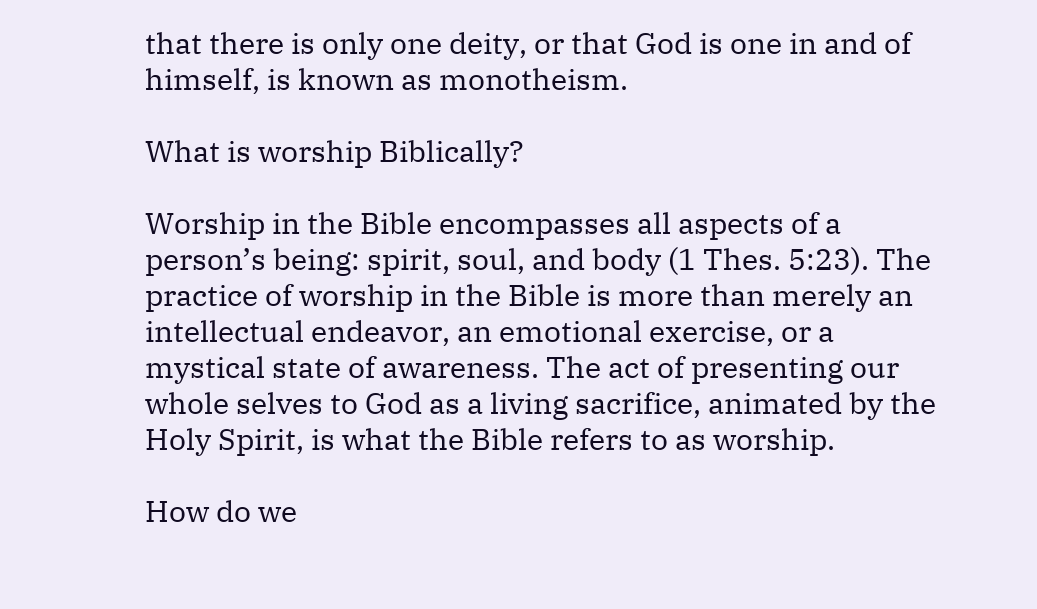that there is only one deity, or that God is one in and of himself, is known as monotheism.

What is worship Biblically?

Worship in the Bible encompasses all aspects of a person’s being: spirit, soul, and body (1 Thes. 5:23). The practice of worship in the Bible is more than merely an intellectual endeavor, an emotional exercise, or a mystical state of awareness. The act of presenting our whole selves to God as a living sacrifice, animated by the Holy Spirit, is what the Bible refers to as worship.

How do we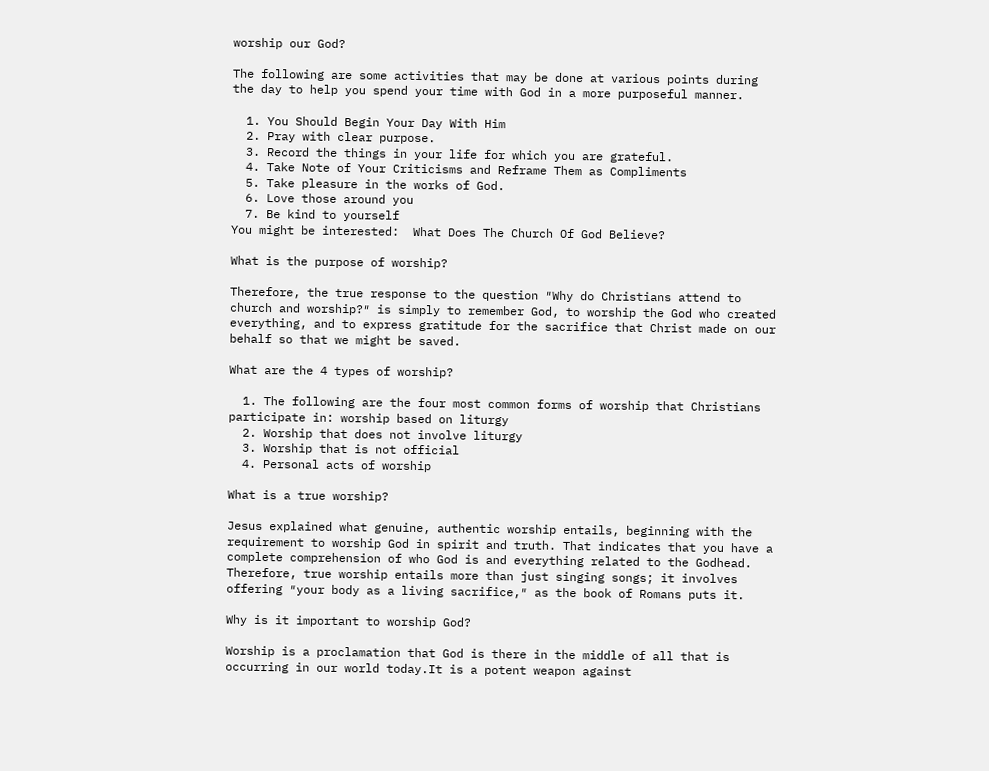worship our God?

The following are some activities that may be done at various points during the day to help you spend your time with God in a more purposeful manner.

  1. You Should Begin Your Day With Him
  2. Pray with clear purpose.
  3. Record the things in your life for which you are grateful.
  4. Take Note of Your Criticisms and Reframe Them as Compliments
  5. Take pleasure in the works of God.
  6. Love those around you
  7. Be kind to yourself
You might be interested:  What Does The Church Of God Believe?

What is the purpose of worship?

Therefore, the true response to the question ″Why do Christians attend to church and worship?″ is simply to remember God, to worship the God who created everything, and to express gratitude for the sacrifice that Christ made on our behalf so that we might be saved.

What are the 4 types of worship?

  1. The following are the four most common forms of worship that Christians participate in: worship based on liturgy
  2. Worship that does not involve liturgy
  3. Worship that is not official
  4. Personal acts of worship

What is a true worship?

Jesus explained what genuine, authentic worship entails, beginning with the requirement to worship God in spirit and truth. That indicates that you have a complete comprehension of who God is and everything related to the Godhead. Therefore, true worship entails more than just singing songs; it involves offering ″your body as a living sacrifice,″ as the book of Romans puts it.

Why is it important to worship God?

Worship is a proclamation that God is there in the middle of all that is occurring in our world today.It is a potent weapon against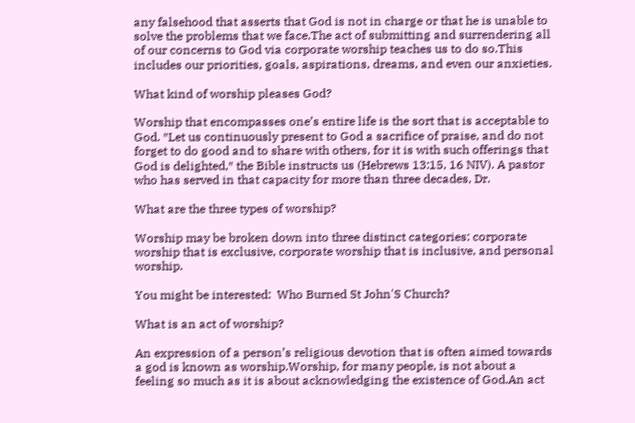any falsehood that asserts that God is not in charge or that he is unable to solve the problems that we face.The act of submitting and surrendering all of our concerns to God via corporate worship teaches us to do so.This includes our priorities, goals, aspirations, dreams, and even our anxieties.

What kind of worship pleases God?

Worship that encompasses one’s entire life is the sort that is acceptable to God. ″Let us continuously present to God a sacrifice of praise, and do not forget to do good and to share with others, for it is with such offerings that God is delighted,″ the Bible instructs us (Hebrews 13:15, 16 NIV). A pastor who has served in that capacity for more than three decades, Dr.

What are the three types of worship?

Worship may be broken down into three distinct categories: corporate worship that is exclusive, corporate worship that is inclusive, and personal worship.

You might be interested:  Who Burned St John'S Church?

What is an act of worship?

An expression of a person’s religious devotion that is often aimed towards a god is known as worship.Worship, for many people, is not about a feeling so much as it is about acknowledging the existence of God.An act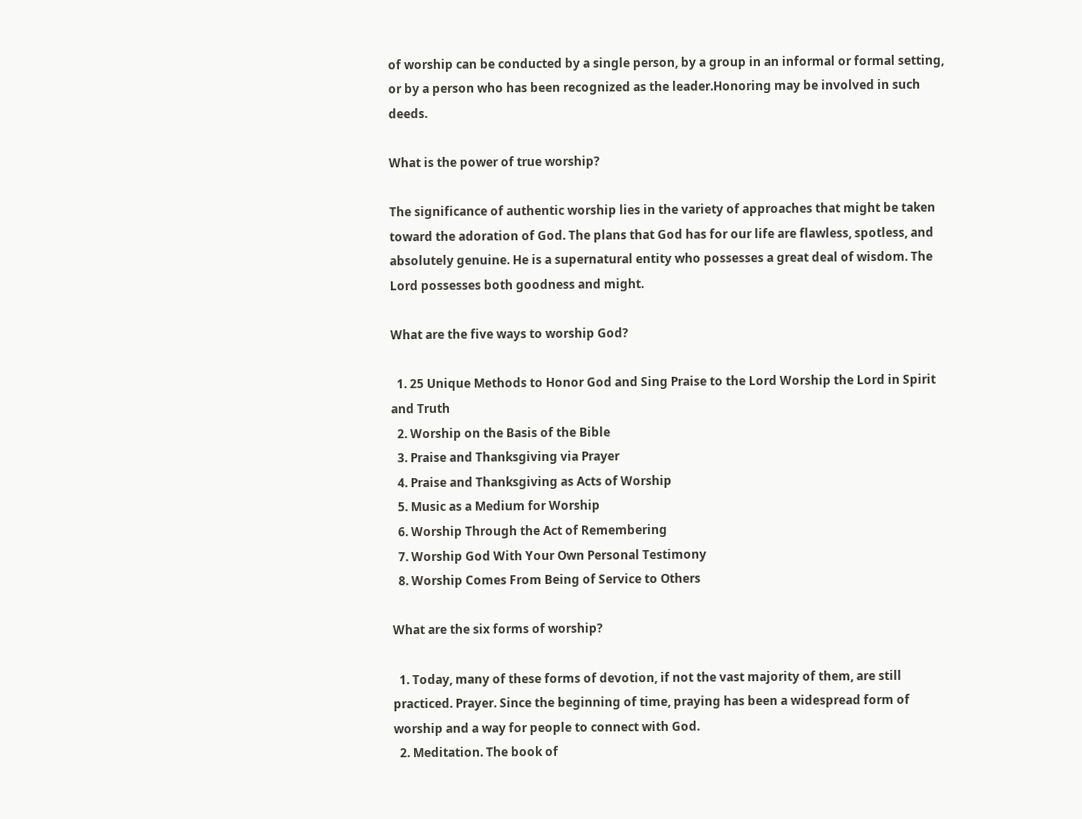of worship can be conducted by a single person, by a group in an informal or formal setting, or by a person who has been recognized as the leader.Honoring may be involved in such deeds.

What is the power of true worship?

The significance of authentic worship lies in the variety of approaches that might be taken toward the adoration of God. The plans that God has for our life are flawless, spotless, and absolutely genuine. He is a supernatural entity who possesses a great deal of wisdom. The Lord possesses both goodness and might.

What are the five ways to worship God?

  1. 25 Unique Methods to Honor God and Sing Praise to the Lord Worship the Lord in Spirit and Truth
  2. Worship on the Basis of the Bible
  3. Praise and Thanksgiving via Prayer
  4. Praise and Thanksgiving as Acts of Worship
  5. Music as a Medium for Worship
  6. Worship Through the Act of Remembering
  7. Worship God With Your Own Personal Testimony
  8. Worship Comes From Being of Service to Others

What are the six forms of worship?

  1. Today, many of these forms of devotion, if not the vast majority of them, are still practiced. Prayer. Since the beginning of time, praying has been a widespread form of worship and a way for people to connect with God.
  2. Meditation. The book of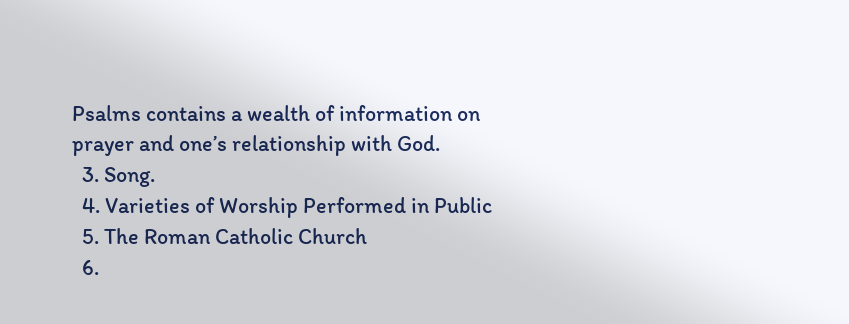Psalms contains a wealth of information on prayer and one’s relationship with God.
  3. Song.
  4. Varieties of Worship Performed in Public
  5. The Roman Catholic Church
  6.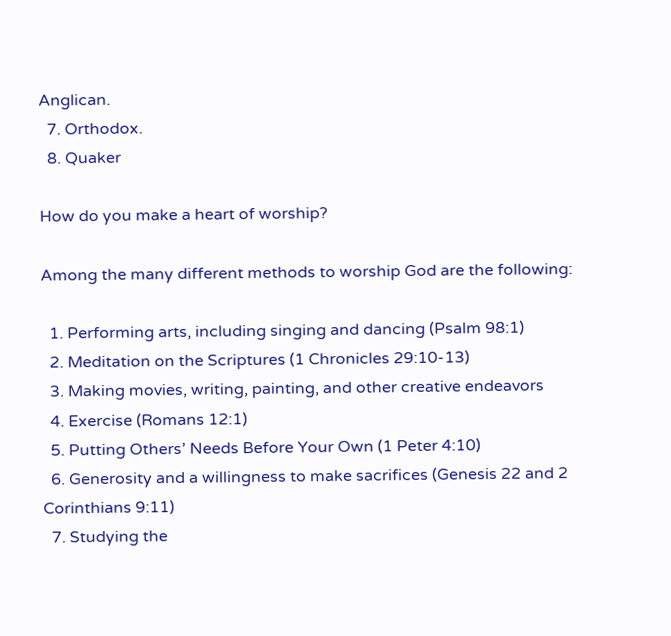Anglican.
  7. Orthodox.
  8. Quaker

How do you make a heart of worship?

Among the many different methods to worship God are the following:

  1. Performing arts, including singing and dancing (Psalm 98:1)
  2. Meditation on the Scriptures (1 Chronicles 29:10-13)
  3. Making movies, writing, painting, and other creative endeavors
  4. Exercise (Romans 12:1)
  5. Putting Others’ Needs Before Your Own (1 Peter 4:10)
  6. Generosity and a willingness to make sacrifices (Genesis 22 and 2 Corinthians 9:11)
  7. Studying the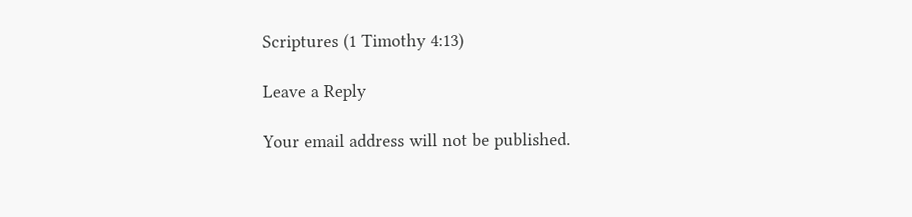Scriptures (1 Timothy 4:13)

Leave a Reply

Your email address will not be published.